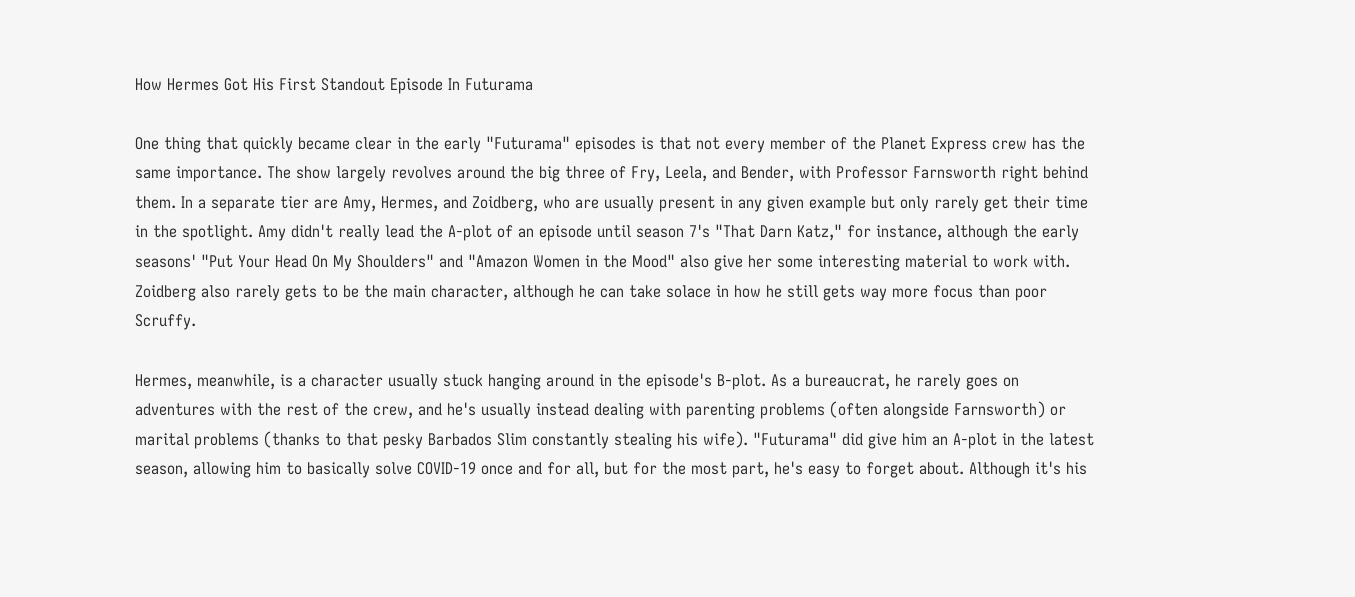How Hermes Got His First Standout Episode In Futurama

One thing that quickly became clear in the early "Futurama" episodes is that not every member of the Planet Express crew has the same importance. The show largely revolves around the big three of Fry, Leela, and Bender, with Professor Farnsworth right behind them. In a separate tier are Amy, Hermes, and Zoidberg, who are usually present in any given example but only rarely get their time in the spotlight. Amy didn't really lead the A-plot of an episode until season 7's "That Darn Katz," for instance, although the early seasons' "Put Your Head On My Shoulders" and "Amazon Women in the Mood" also give her some interesting material to work with. Zoidberg also rarely gets to be the main character, although he can take solace in how he still gets way more focus than poor Scruffy.

Hermes, meanwhile, is a character usually stuck hanging around in the episode's B-plot. As a bureaucrat, he rarely goes on adventures with the rest of the crew, and he's usually instead dealing with parenting problems (often alongside Farnsworth) or marital problems (thanks to that pesky Barbados Slim constantly stealing his wife). "Futurama" did give him an A-plot in the latest season, allowing him to basically solve COVID-19 once and for all, but for the most part, he's easy to forget about. Although it's his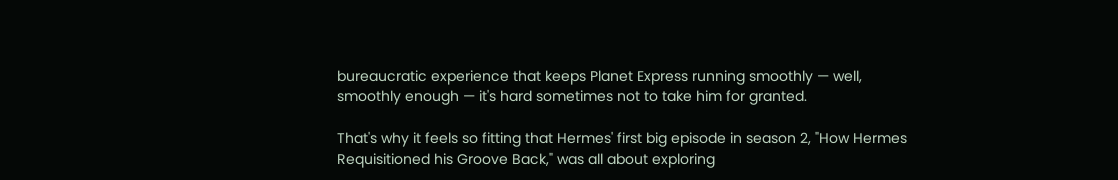bureaucratic experience that keeps Planet Express running smoothly — well, smoothly enough — it's hard sometimes not to take him for granted.

That's why it feels so fitting that Hermes' first big episode in season 2, "How Hermes Requisitioned his Groove Back," was all about exploring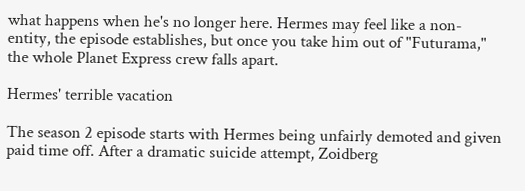what happens when he's no longer here. Hermes may feel like a non-entity, the episode establishes, but once you take him out of "Futurama," the whole Planet Express crew falls apart.

Hermes' terrible vacation

The season 2 episode starts with Hermes being unfairly demoted and given paid time off. After a dramatic suicide attempt, Zoidberg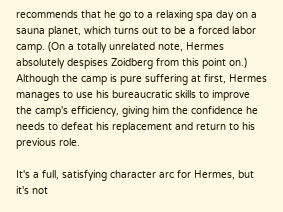recommends that he go to a relaxing spa day on a sauna planet, which turns out to be a forced labor camp. (On a totally unrelated note, Hermes absolutely despises Zoidberg from this point on.) Although the camp is pure suffering at first, Hermes manages to use his bureaucratic skills to improve the camp's efficiency, giving him the confidence he needs to defeat his replacement and return to his previous role.

It's a full, satisfying character arc for Hermes, but it's not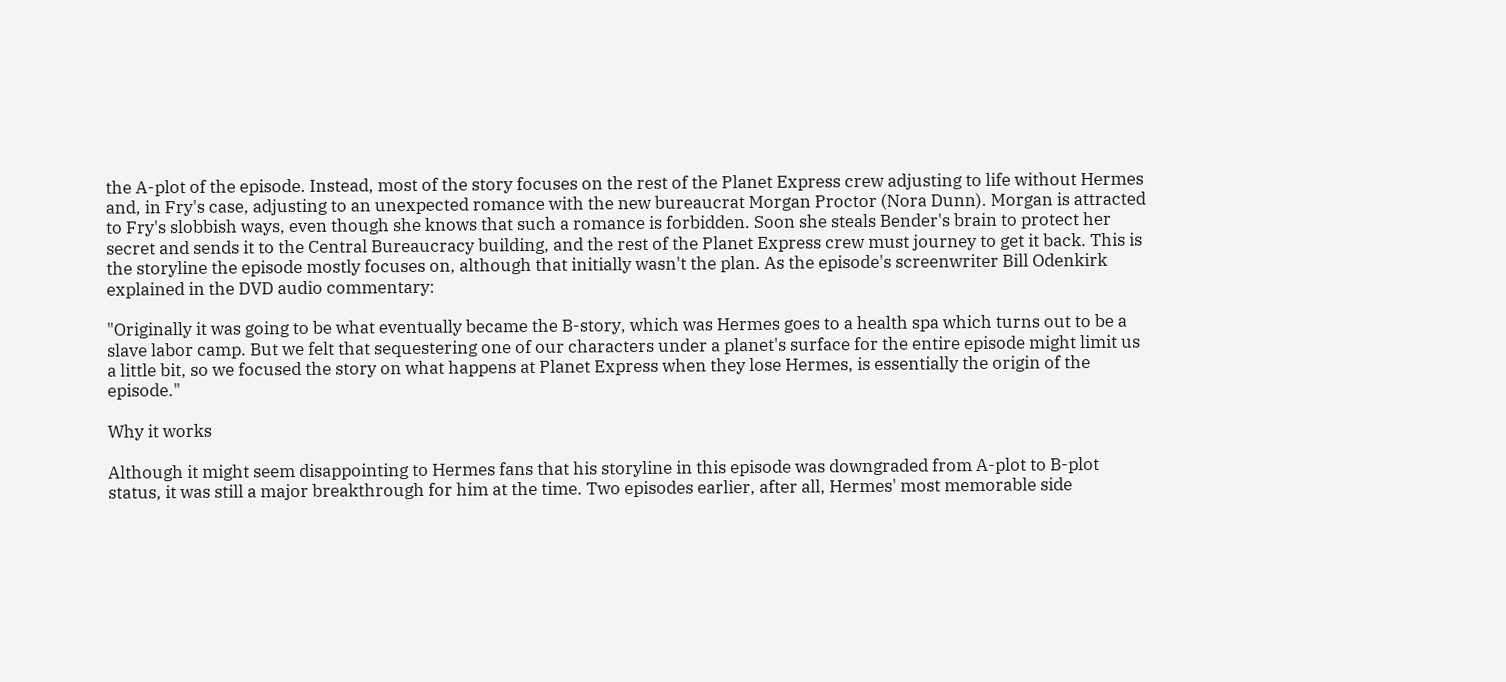the A-plot of the episode. Instead, most of the story focuses on the rest of the Planet Express crew adjusting to life without Hermes and, in Fry's case, adjusting to an unexpected romance with the new bureaucrat Morgan Proctor (Nora Dunn). Morgan is attracted to Fry's slobbish ways, even though she knows that such a romance is forbidden. Soon she steals Bender's brain to protect her secret and sends it to the Central Bureaucracy building, and the rest of the Planet Express crew must journey to get it back. This is the storyline the episode mostly focuses on, although that initially wasn't the plan. As the episode's screenwriter Bill Odenkirk explained in the DVD audio commentary:

"Originally it was going to be what eventually became the B-story, which was Hermes goes to a health spa which turns out to be a slave labor camp. But we felt that sequestering one of our characters under a planet's surface for the entire episode might limit us a little bit, so we focused the story on what happens at Planet Express when they lose Hermes, is essentially the origin of the episode."

Why it works

Although it might seem disappointing to Hermes fans that his storyline in this episode was downgraded from A-plot to B-plot status, it was still a major breakthrough for him at the time. Two episodes earlier, after all, Hermes' most memorable side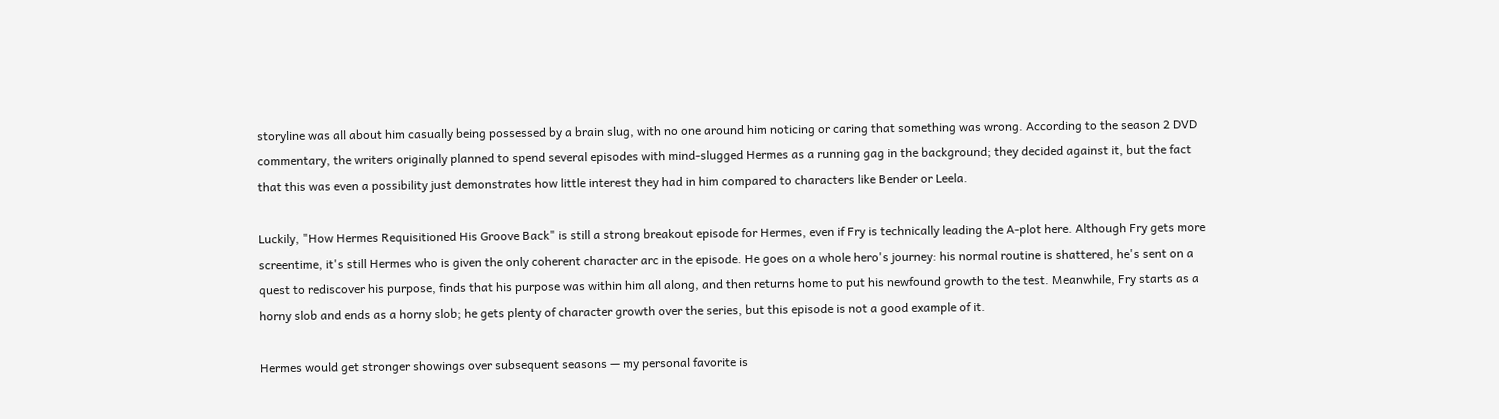storyline was all about him casually being possessed by a brain slug, with no one around him noticing or caring that something was wrong. According to the season 2 DVD commentary, the writers originally planned to spend several episodes with mind-slugged Hermes as a running gag in the background; they decided against it, but the fact that this was even a possibility just demonstrates how little interest they had in him compared to characters like Bender or Leela.

Luckily, "How Hermes Requisitioned His Groove Back" is still a strong breakout episode for Hermes, even if Fry is technically leading the A-plot here. Although Fry gets more screentime, it's still Hermes who is given the only coherent character arc in the episode. He goes on a whole hero's journey: his normal routine is shattered, he's sent on a quest to rediscover his purpose, finds that his purpose was within him all along, and then returns home to put his newfound growth to the test. Meanwhile, Fry starts as a horny slob and ends as a horny slob; he gets plenty of character growth over the series, but this episode is not a good example of it.

Hermes would get stronger showings over subsequent seasons — my personal favorite is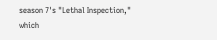season 7's "Lethal Inspection," which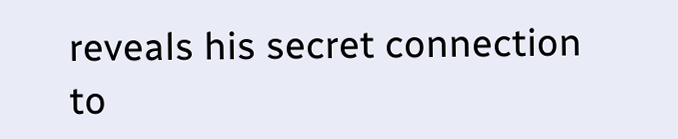reveals his secret connection to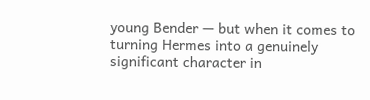young Bender — but when it comes to turning Hermes into a genuinely significant character in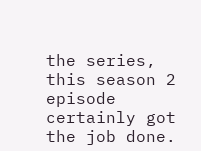the series, this season 2 episode certainly got the job done.